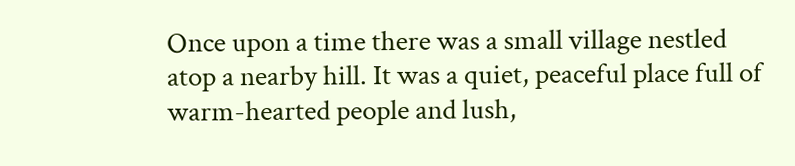Once upon a time there was a small village nestled atop a nearby hill. It was a quiet, peaceful place full of warm-hearted people and lush,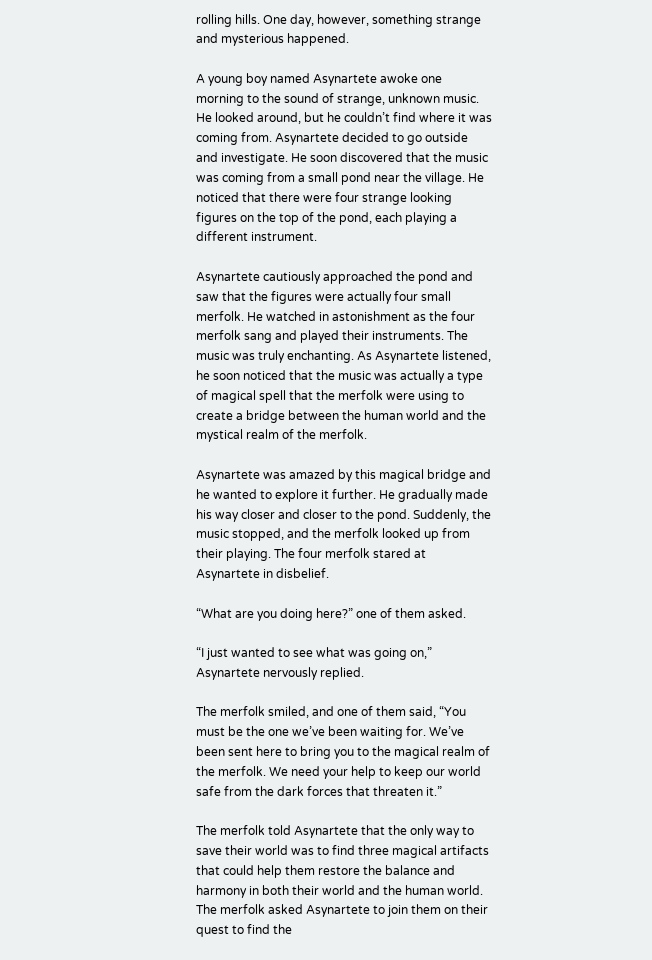rolling hills. One day, however, something strange and mysterious happened.

A young boy named Asynartete awoke one morning to the sound of strange, unknown music. He looked around, but he couldn’t find where it was coming from. Asynartete decided to go outside and investigate. He soon discovered that the music was coming from a small pond near the village. He noticed that there were four strange looking figures on the top of the pond, each playing a different instrument.

Asynartete cautiously approached the pond and saw that the figures were actually four small merfolk. He watched in astonishment as the four merfolk sang and played their instruments. The music was truly enchanting. As Asynartete listened, he soon noticed that the music was actually a type of magical spell that the merfolk were using to create a bridge between the human world and the mystical realm of the merfolk.

Asynartete was amazed by this magical bridge and he wanted to explore it further. He gradually made his way closer and closer to the pond. Suddenly, the music stopped, and the merfolk looked up from their playing. The four merfolk stared at Asynartete in disbelief.

“What are you doing here?” one of them asked.

“I just wanted to see what was going on,” Asynartete nervously replied.

The merfolk smiled, and one of them said, “You must be the one we’ve been waiting for. We’ve been sent here to bring you to the magical realm of the merfolk. We need your help to keep our world safe from the dark forces that threaten it.”

The merfolk told Asynartete that the only way to save their world was to find three magical artifacts that could help them restore the balance and harmony in both their world and the human world. The merfolk asked Asynartete to join them on their quest to find the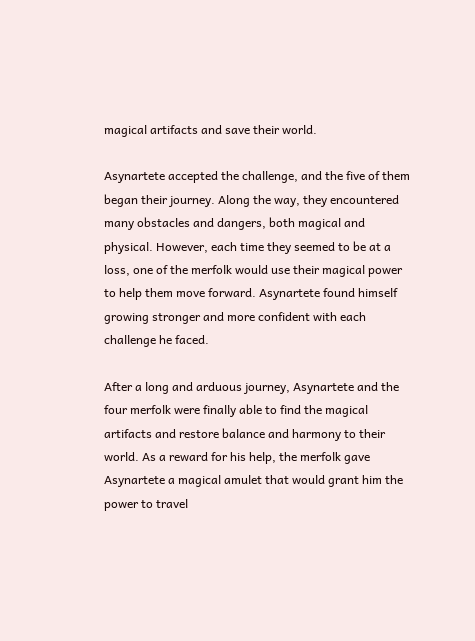magical artifacts and save their world.

Asynartete accepted the challenge, and the five of them began their journey. Along the way, they encountered many obstacles and dangers, both magical and physical. However, each time they seemed to be at a loss, one of the merfolk would use their magical power to help them move forward. Asynartete found himself growing stronger and more confident with each challenge he faced.

After a long and arduous journey, Asynartete and the four merfolk were finally able to find the magical artifacts and restore balance and harmony to their world. As a reward for his help, the merfolk gave Asynartete a magical amulet that would grant him the power to travel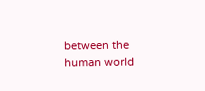between the human world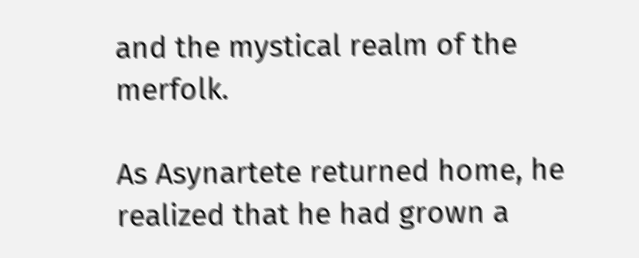and the mystical realm of the merfolk.

As Asynartete returned home, he realized that he had grown a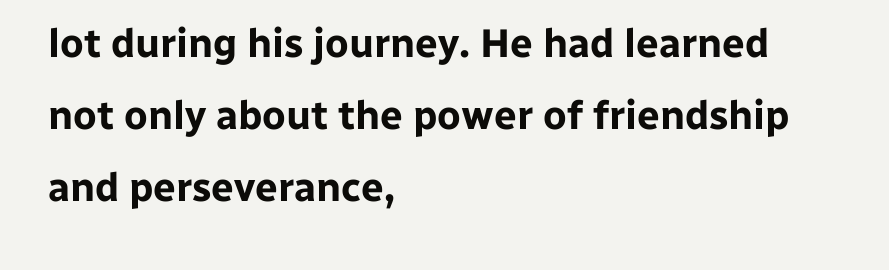lot during his journey. He had learned not only about the power of friendship and perseverance,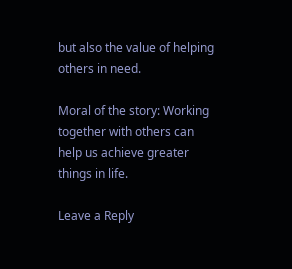but also the value of helping others in need.

Moral of the story: Working together with others can help us achieve greater things in life.

Leave a Reply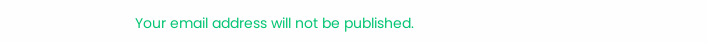Your email address will not be published.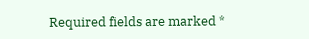Required fields are marked *